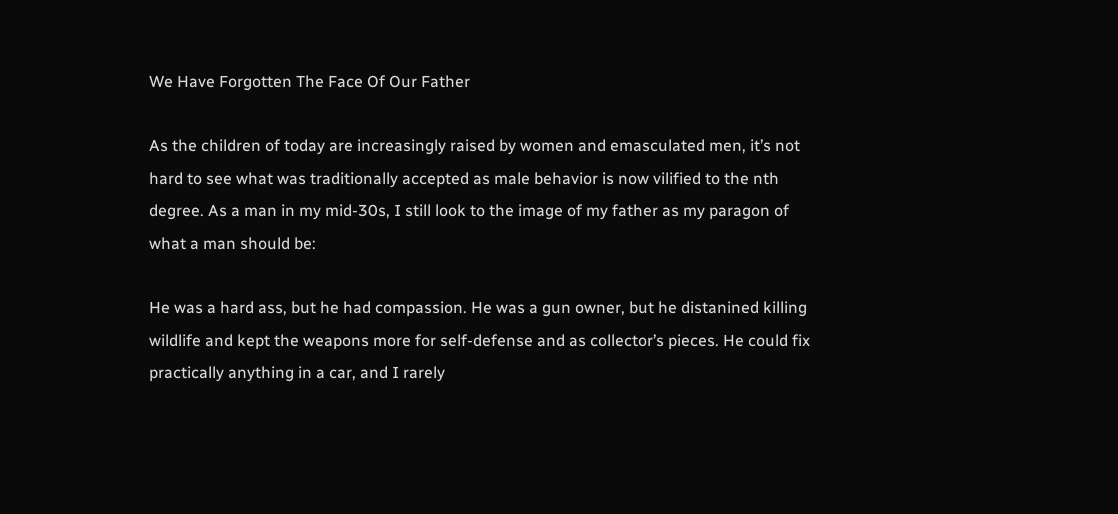We Have Forgotten The Face Of Our Father

As the children of today are increasingly raised by women and emasculated men, it’s not hard to see what was traditionally accepted as male behavior is now vilified to the nth degree. As a man in my mid-30s, I still look to the image of my father as my paragon of what a man should be:

He was a hard ass, but he had compassion. He was a gun owner, but he distanined killing wildlife and kept the weapons more for self-defense and as collector’s pieces. He could fix practically anything in a car, and I rarely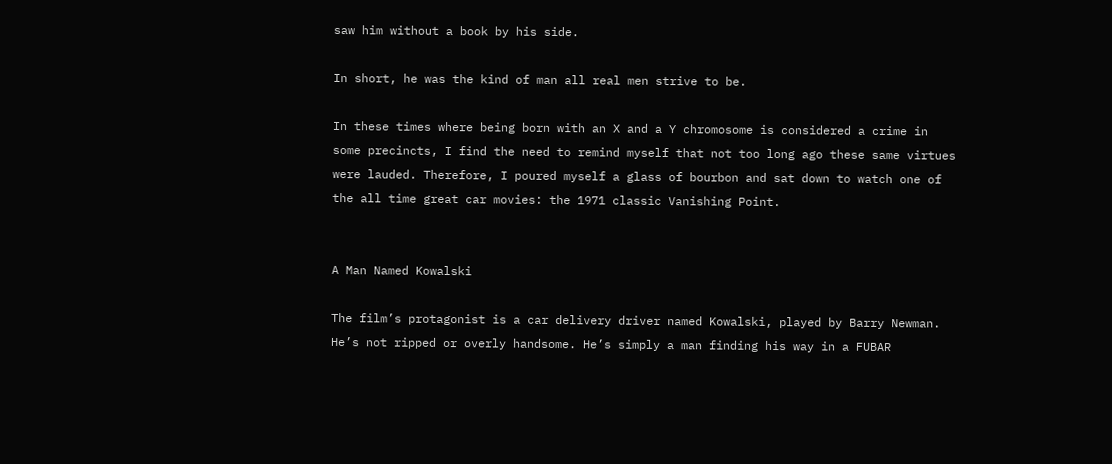saw him without a book by his side.

In short, he was the kind of man all real men strive to be.

In these times where being born with an X and a Y chromosome is considered a crime in some precincts, I find the need to remind myself that not too long ago these same virtues were lauded. Therefore, I poured myself a glass of bourbon and sat down to watch one of the all time great car movies: the 1971 classic Vanishing Point.


A Man Named Kowalski

The film’s protagonist is a car delivery driver named Kowalski, played by Barry Newman. He’s not ripped or overly handsome. He’s simply a man finding his way in a FUBAR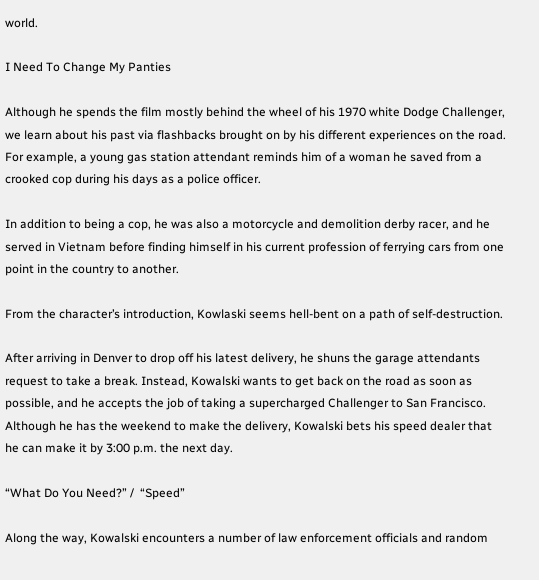world.

I Need To Change My Panties

Although he spends the film mostly behind the wheel of his 1970 white Dodge Challenger, we learn about his past via flashbacks brought on by his different experiences on the road. For example, a young gas station attendant reminds him of a woman he saved from a crooked cop during his days as a police officer.

In addition to being a cop, he was also a motorcycle and demolition derby racer, and he served in Vietnam before finding himself in his current profession of ferrying cars from one point in the country to another.

From the character’s introduction, Kowlaski seems hell-bent on a path of self-destruction.

After arriving in Denver to drop off his latest delivery, he shuns the garage attendants request to take a break. Instead, Kowalski wants to get back on the road as soon as possible, and he accepts the job of taking a supercharged Challenger to San Francisco. Although he has the weekend to make the delivery, Kowalski bets his speed dealer that he can make it by 3:00 p.m. the next day.

“What Do You Need?” /  “Speed”

Along the way, Kowalski encounters a number of law enforcement officials and random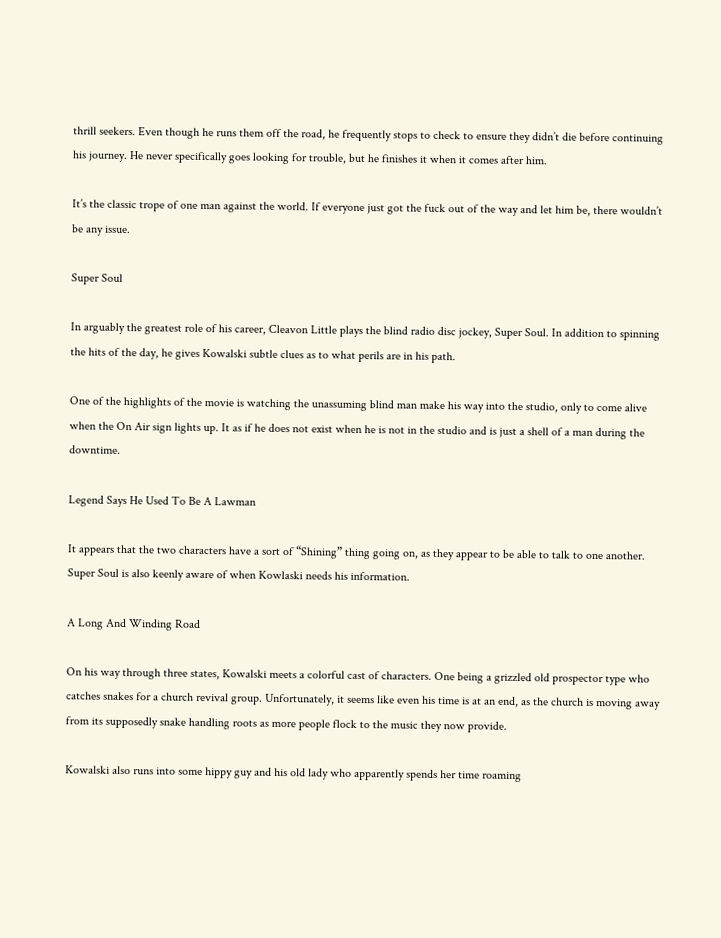thrill seekers. Even though he runs them off the road, he frequently stops to check to ensure they didn’t die before continuing his journey. He never specifically goes looking for trouble, but he finishes it when it comes after him.

It’s the classic trope of one man against the world. If everyone just got the fuck out of the way and let him be, there wouldn’t be any issue.

Super Soul

In arguably the greatest role of his career, Cleavon Little plays the blind radio disc jockey, Super Soul. In addition to spinning the hits of the day, he gives Kowalski subtle clues as to what perils are in his path.

One of the highlights of the movie is watching the unassuming blind man make his way into the studio, only to come alive when the On Air sign lights up. It as if he does not exist when he is not in the studio and is just a shell of a man during the downtime.

Legend Says He Used To Be A Lawman

It appears that the two characters have a sort of “Shining” thing going on, as they appear to be able to talk to one another. Super Soul is also keenly aware of when Kowlaski needs his information.

A Long And Winding Road

On his way through three states, Kowalski meets a colorful cast of characters. One being a grizzled old prospector type who catches snakes for a church revival group. Unfortunately, it seems like even his time is at an end, as the church is moving away from its supposedly snake handling roots as more people flock to the music they now provide.

Kowalski also runs into some hippy guy and his old lady who apparently spends her time roaming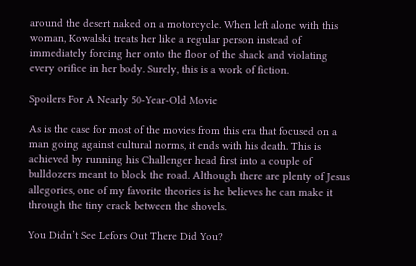around the desert naked on a motorcycle. When left alone with this woman, Kowalski treats her like a regular person instead of immediately forcing her onto the floor of the shack and violating every orifice in her body. Surely, this is a work of fiction.

Spoilers For A Nearly 50-Year-Old Movie

As is the case for most of the movies from this era that focused on a man going against cultural norms, it ends with his death. This is achieved by running his Challenger head first into a couple of bulldozers meant to block the road. Although there are plenty of Jesus allegories, one of my favorite theories is he believes he can make it through the tiny crack between the shovels.

You Didn’t See Lefors Out There Did You?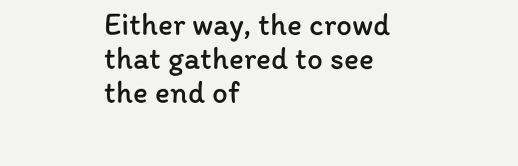Either way, the crowd that gathered to see the end of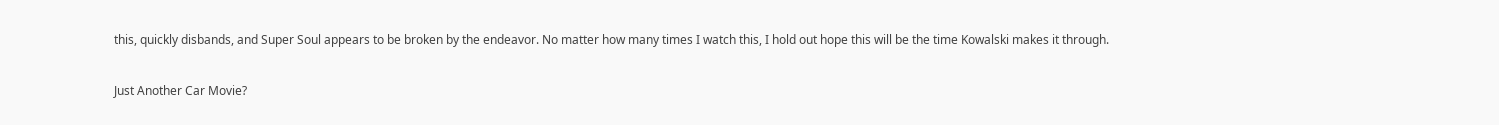this, quickly disbands, and Super Soul appears to be broken by the endeavor. No matter how many times I watch this, I hold out hope this will be the time Kowalski makes it through.

Just Another Car Movie?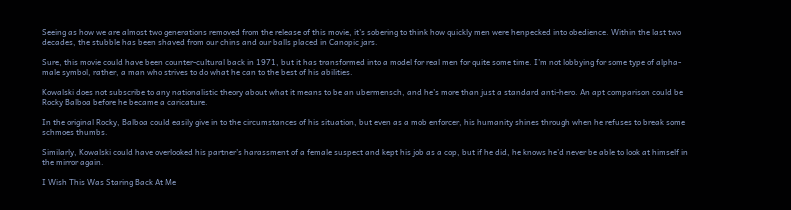Seeing as how we are almost two generations removed from the release of this movie, it’s sobering to think how quickly men were henpecked into obedience. Within the last two decades, the stubble has been shaved from our chins and our balls placed in Canopic jars.

Sure, this movie could have been counter-cultural back in 1971, but it has transformed into a model for real men for quite some time. I’m not lobbying for some type of alpha-male symbol, rather, a man who strives to do what he can to the best of his abilities.

Kowalski does not subscribe to any nationalistic theory about what it means to be an ubermensch, and he’s more than just a standard anti-hero. An apt comparison could be Rocky Balboa before he became a caricature.

In the original Rocky, Balboa could easily give in to the circumstances of his situation, but even as a mob enforcer, his humanity shines through when he refuses to break some schmoes thumbs.

Similarly, Kowalski could have overlooked his partner’s harassment of a female suspect and kept his job as a cop, but if he did, he knows he’d never be able to look at himself in the mirror again.

I Wish This Was Staring Back At Me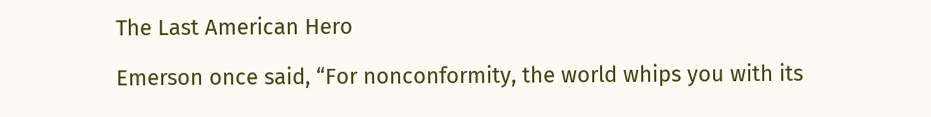The Last American Hero

Emerson once said, “For nonconformity, the world whips you with its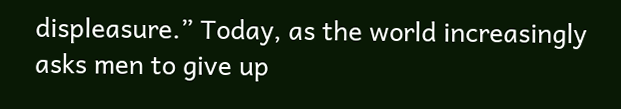displeasure.” Today, as the world increasingly asks men to give up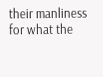their manliness for what the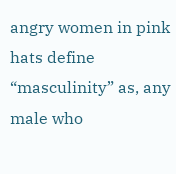angry women in pink hats define “masculinity” as, any male who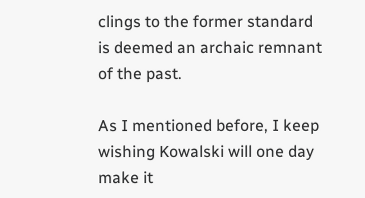clings to the former standard is deemed an archaic remnant of the past.

As I mentioned before, I keep wishing Kowalski will one day make it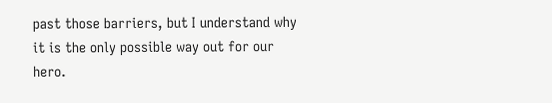past those barriers, but I understand why it is the only possible way out for our hero.